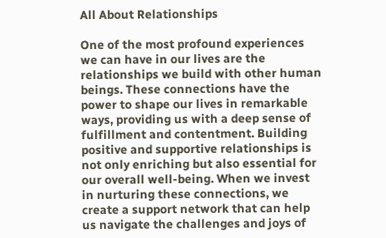All About Relationships

One of the most profound experiences we can have in our lives are the relationships we build with other human beings. These connections have the power to shape our lives in remarkable ways, providing us with a deep sense of fulfillment and contentment. Building positive and supportive relationships is not only enriching but also essential for our overall well-being. When we invest in nurturing these connections, we create a support network that can help us navigate the challenges and joys of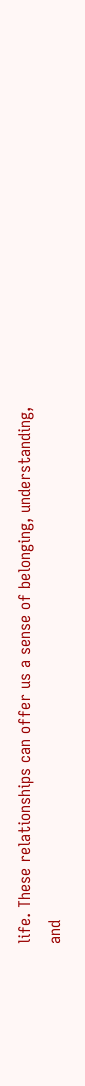life. These relationships can offer us a sense of belonging, understanding, and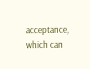acceptance, which can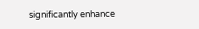significantly enhance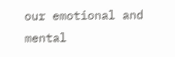our emotional and mental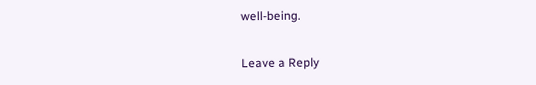well-being.

Leave a Reply